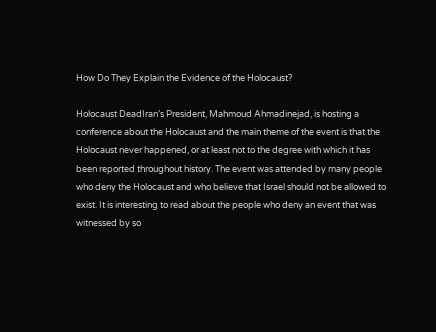How Do They Explain the Evidence of the Holocaust?

Holocaust DeadIran’s President, Mahmoud Ahmadinejad, is hosting a conference about the Holocaust and the main theme of the event is that the Holocaust never happened, or at least not to the degree with which it has been reported throughout history. The event was attended by many people who deny the Holocaust and who believe that Israel should not be allowed to exist. It is interesting to read about the people who deny an event that was witnessed by so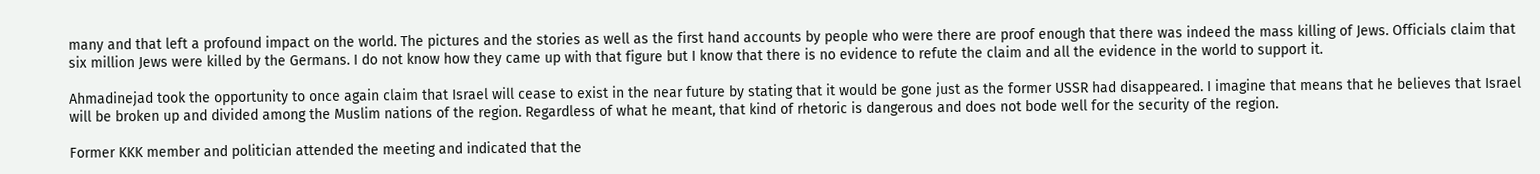many and that left a profound impact on the world. The pictures and the stories as well as the first hand accounts by people who were there are proof enough that there was indeed the mass killing of Jews. Officials claim that six million Jews were killed by the Germans. I do not know how they came up with that figure but I know that there is no evidence to refute the claim and all the evidence in the world to support it.

Ahmadinejad took the opportunity to once again claim that Israel will cease to exist in the near future by stating that it would be gone just as the former USSR had disappeared. I imagine that means that he believes that Israel will be broken up and divided among the Muslim nations of the region. Regardless of what he meant, that kind of rhetoric is dangerous and does not bode well for the security of the region.

Former KKK member and politician attended the meeting and indicated that the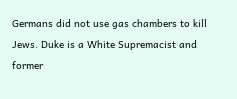Germans did not use gas chambers to kill Jews. Duke is a White Supremacist and former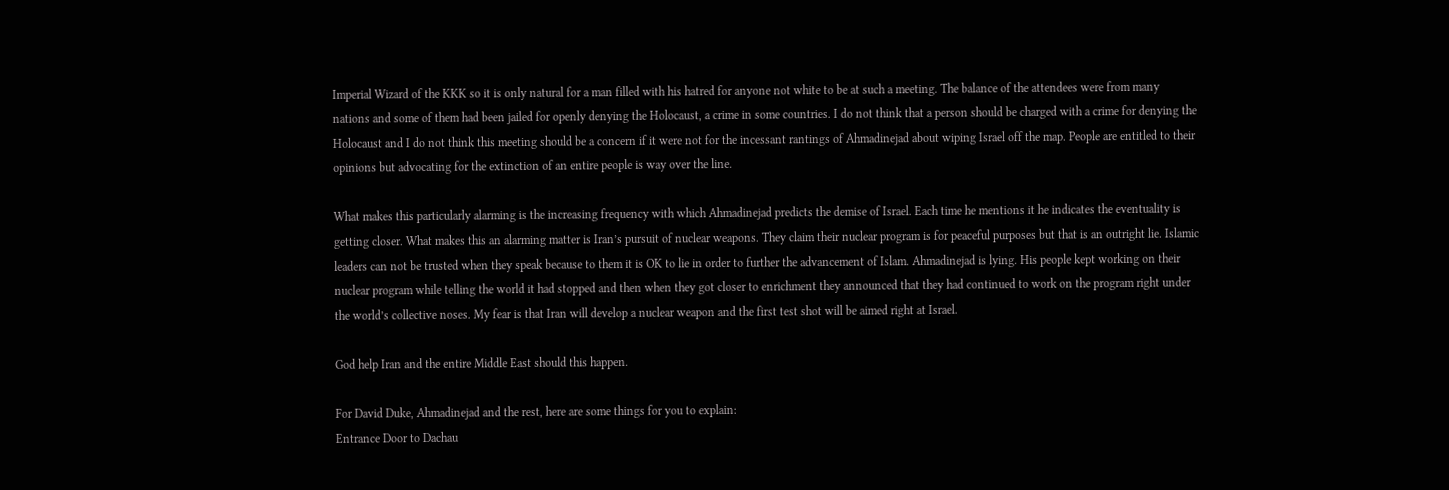Imperial Wizard of the KKK so it is only natural for a man filled with his hatred for anyone not white to be at such a meeting. The balance of the attendees were from many nations and some of them had been jailed for openly denying the Holocaust, a crime in some countries. I do not think that a person should be charged with a crime for denying the Holocaust and I do not think this meeting should be a concern if it were not for the incessant rantings of Ahmadinejad about wiping Israel off the map. People are entitled to their opinions but advocating for the extinction of an entire people is way over the line.

What makes this particularly alarming is the increasing frequency with which Ahmadinejad predicts the demise of Israel. Each time he mentions it he indicates the eventuality is getting closer. What makes this an alarming matter is Iran’s pursuit of nuclear weapons. They claim their nuclear program is for peaceful purposes but that is an outright lie. Islamic leaders can not be trusted when they speak because to them it is OK to lie in order to further the advancement of Islam. Ahmadinejad is lying. His people kept working on their nuclear program while telling the world it had stopped and then when they got closer to enrichment they announced that they had continued to work on the program right under the world’s collective noses. My fear is that Iran will develop a nuclear weapon and the first test shot will be aimed right at Israel.

God help Iran and the entire Middle East should this happen.

For David Duke, Ahmadinejad and the rest, here are some things for you to explain:
Entrance Door to Dachau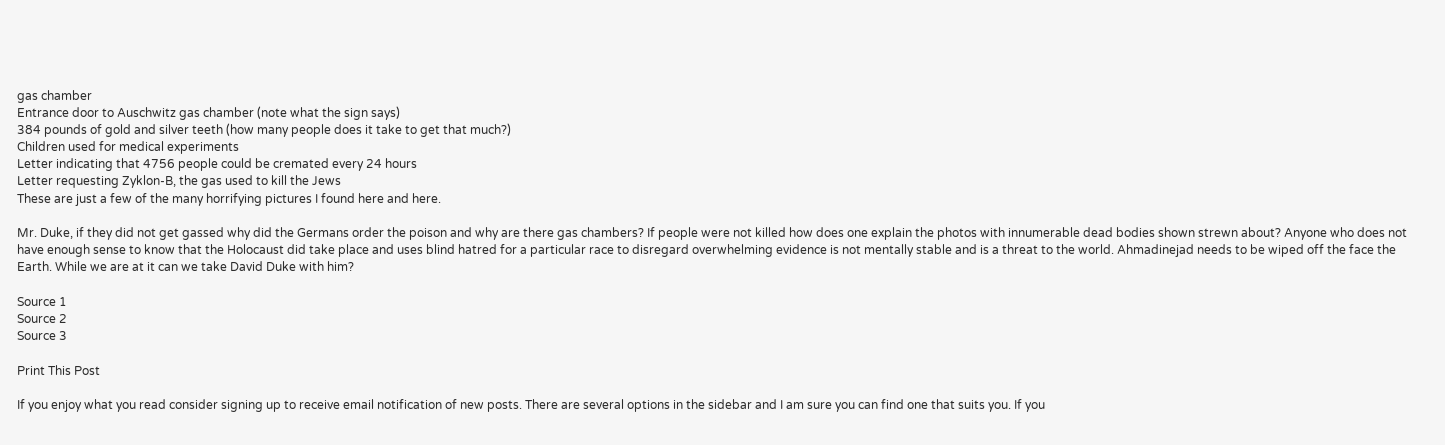gas chamber
Entrance door to Auschwitz gas chamber (note what the sign says)
384 pounds of gold and silver teeth (how many people does it take to get that much?)
Children used for medical experiments
Letter indicating that 4756 people could be cremated every 24 hours
Letter requesting Zyklon-B, the gas used to kill the Jews
These are just a few of the many horrifying pictures I found here and here.

Mr. Duke, if they did not get gassed why did the Germans order the poison and why are there gas chambers? If people were not killed how does one explain the photos with innumerable dead bodies shown strewn about? Anyone who does not have enough sense to know that the Holocaust did take place and uses blind hatred for a particular race to disregard overwhelming evidence is not mentally stable and is a threat to the world. Ahmadinejad needs to be wiped off the face the Earth. While we are at it can we take David Duke with him?

Source 1
Source 2
Source 3

Print This Post

If you enjoy what you read consider signing up to receive email notification of new posts. There are several options in the sidebar and I am sure you can find one that suits you. If you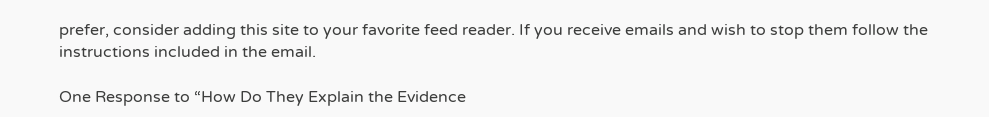prefer, consider adding this site to your favorite feed reader. If you receive emails and wish to stop them follow the instructions included in the email.

One Response to “How Do They Explain the Evidence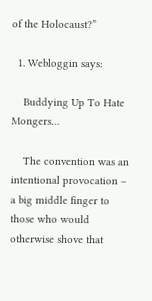of the Holocaust?”

  1. Webloggin says:

    Buddying Up To Hate Mongers…

    The convention was an intentional provocation – a big middle finger to those who would otherwise shove that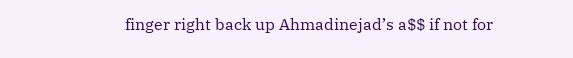finger right back up Ahmadinejad’s a$$ if not for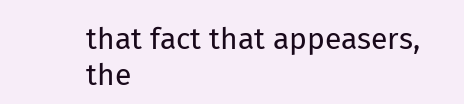that fact that appeasers, the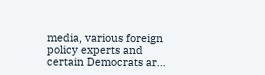media, various foreign policy experts and certain Democrats ar…